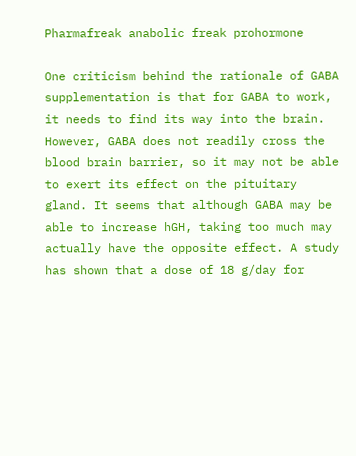Pharmafreak anabolic freak prohormone

One criticism behind the rationale of GABA supplementation is that for GABA to work, it needs to find its way into the brain. However, GABA does not readily cross the blood brain barrier, so it may not be able to exert its effect on the pituitary gland. It seems that although GABA may be able to increase hGH, taking too much may actually have the opposite effect. A study has shown that a dose of 18 g/day for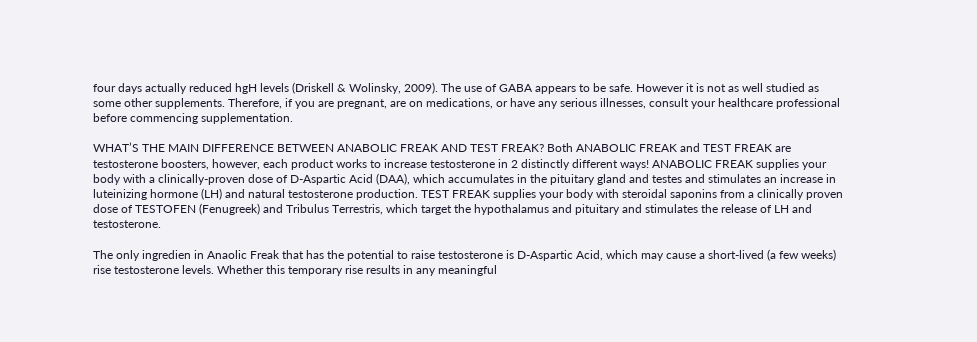four days actually reduced hgH levels (Driskell & Wolinsky, 2009). The use of GABA appears to be safe. However it is not as well studied as some other supplements. Therefore, if you are pregnant, are on medications, or have any serious illnesses, consult your healthcare professional before commencing supplementation.

WHAT’S THE MAIN DIFFERENCE BETWEEN ANABOLIC FREAK AND TEST FREAK? Both ANABOLIC FREAK and TEST FREAK are testosterone boosters, however, each product works to increase testosterone in 2 distinctly different ways! ANABOLIC FREAK supplies your body with a clinically-proven dose of D-Aspartic Acid (DAA), which accumulates in the pituitary gland and testes and stimulates an increase in luteinizing hormone (LH) and natural testosterone production. TEST FREAK supplies your body with steroidal saponins from a clinically proven dose of TESTOFEN (Fenugreek) and Tribulus Terrestris, which target the hypothalamus and pituitary and stimulates the release of LH and testosterone.

The only ingredien in Anaolic Freak that has the potential to raise testosterone is D-Aspartic Acid, which may cause a short-lived (a few weeks) rise testosterone levels. Whether this temporary rise results in any meaningful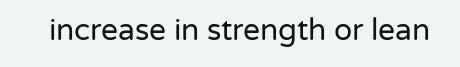increase in strength or lean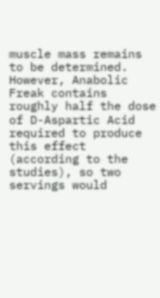muscle mass remains to be determined. However, Anabolic Freak contains roughly half the dose of D-Aspartic Acid required to produce this effect (according to the studies), so two servings would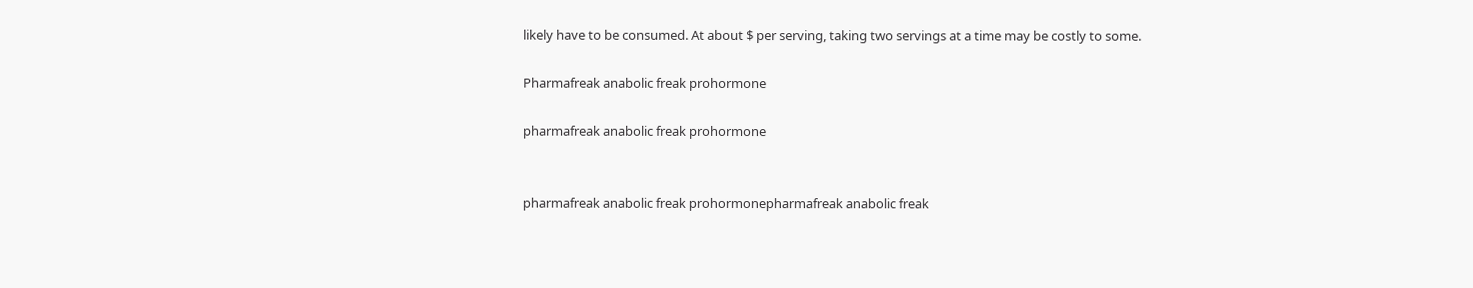likely have to be consumed. At about $ per serving, taking two servings at a time may be costly to some.

Pharmafreak anabolic freak prohormone

pharmafreak anabolic freak prohormone


pharmafreak anabolic freak prohormonepharmafreak anabolic freak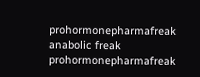prohormonepharmafreak anabolic freak prohormonepharmafreak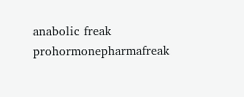anabolic freak prohormonepharmafreak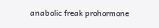anabolic freak prohormone